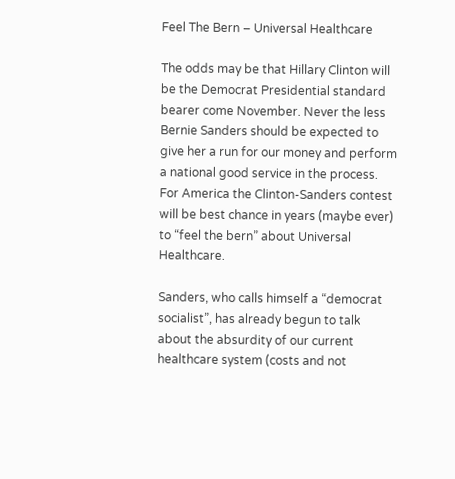Feel The Bern – Universal Healthcare

The odds may be that Hillary Clinton will be the Democrat Presidential standard bearer come November. Never the less Bernie Sanders should be expected to give her a run for our money and perform a national good service in the process.  For America the Clinton-Sanders contest will be best chance in years (maybe ever) to “feel the bern” about Universal Healthcare.

Sanders, who calls himself a “democrat socialist”, has already begun to talk about the absurdity of our current healthcare system (costs and not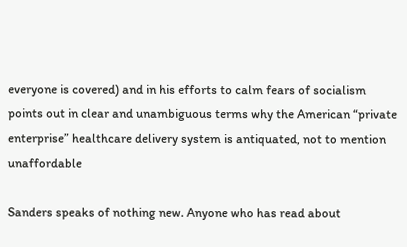everyone is covered) and in his efforts to calm fears of socialism points out in clear and unambiguous terms why the American “private enterprise” healthcare delivery system is antiquated, not to mention unaffordable

Sanders speaks of nothing new. Anyone who has read about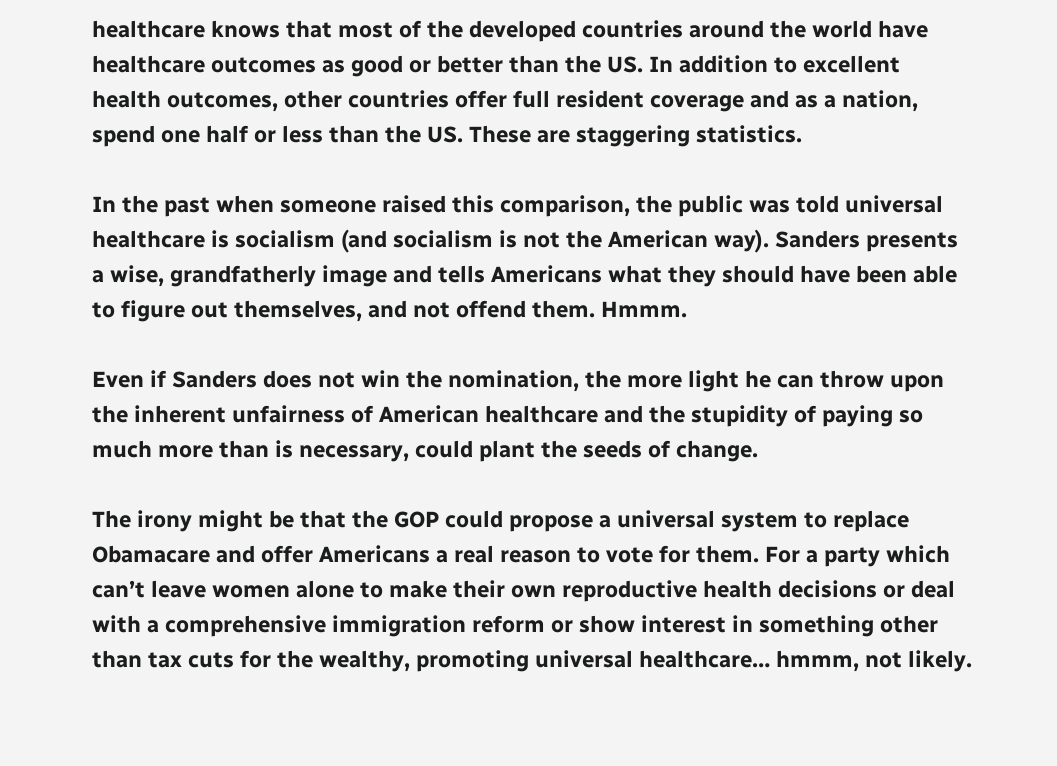healthcare knows that most of the developed countries around the world have healthcare outcomes as good or better than the US. In addition to excellent health outcomes, other countries offer full resident coverage and as a nation, spend one half or less than the US. These are staggering statistics.

In the past when someone raised this comparison, the public was told universal healthcare is socialism (and socialism is not the American way). Sanders presents a wise, grandfatherly image and tells Americans what they should have been able to figure out themselves, and not offend them. Hmmm.

Even if Sanders does not win the nomination, the more light he can throw upon the inherent unfairness of American healthcare and the stupidity of paying so much more than is necessary, could plant the seeds of change.

The irony might be that the GOP could propose a universal system to replace Obamacare and offer Americans a real reason to vote for them. For a party which can’t leave women alone to make their own reproductive health decisions or deal with a comprehensive immigration reform or show interest in something other than tax cuts for the wealthy, promoting universal healthcare… hmmm, not likely.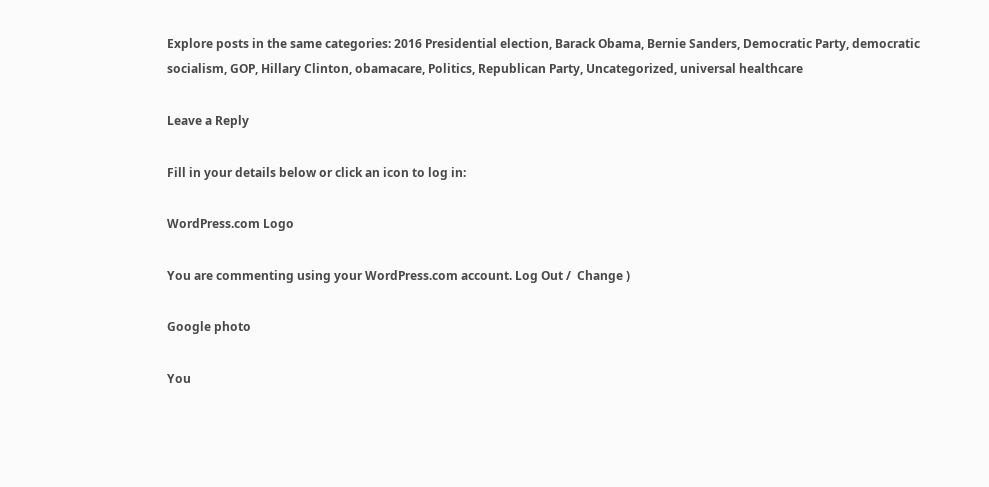Explore posts in the same categories: 2016 Presidential election, Barack Obama, Bernie Sanders, Democratic Party, democratic socialism, GOP, Hillary Clinton, obamacare, Politics, Republican Party, Uncategorized, universal healthcare

Leave a Reply

Fill in your details below or click an icon to log in:

WordPress.com Logo

You are commenting using your WordPress.com account. Log Out /  Change )

Google photo

You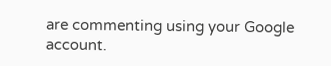are commenting using your Google account.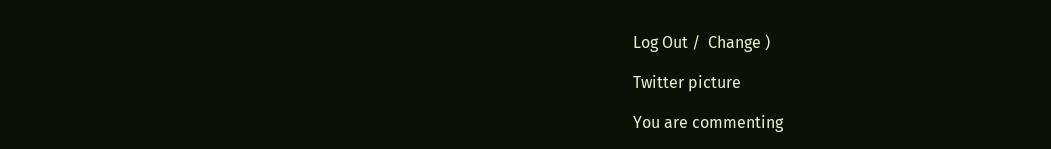Log Out /  Change )

Twitter picture

You are commenting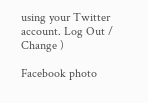using your Twitter account. Log Out /  Change )

Facebook photo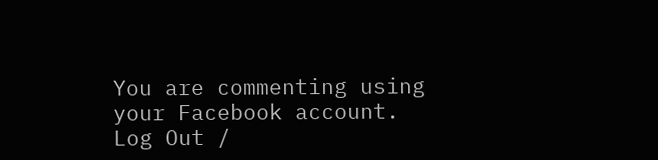You are commenting using your Facebook account. Log Out /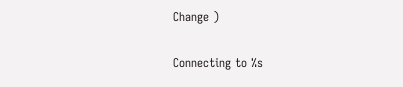Change )

Connecting to %s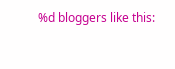%d bloggers like this: